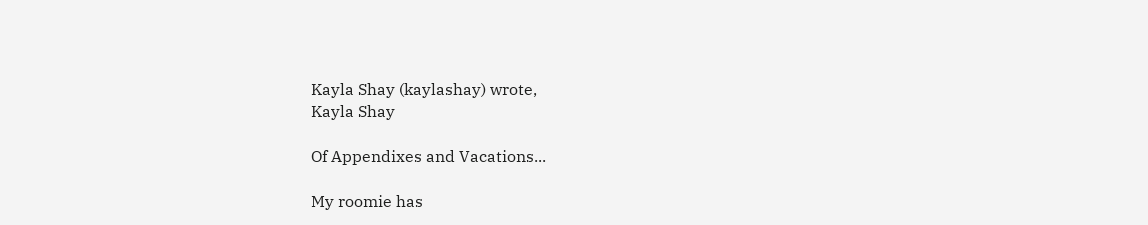Kayla Shay (kaylashay) wrote,
Kayla Shay

Of Appendixes and Vacations...

My roomie has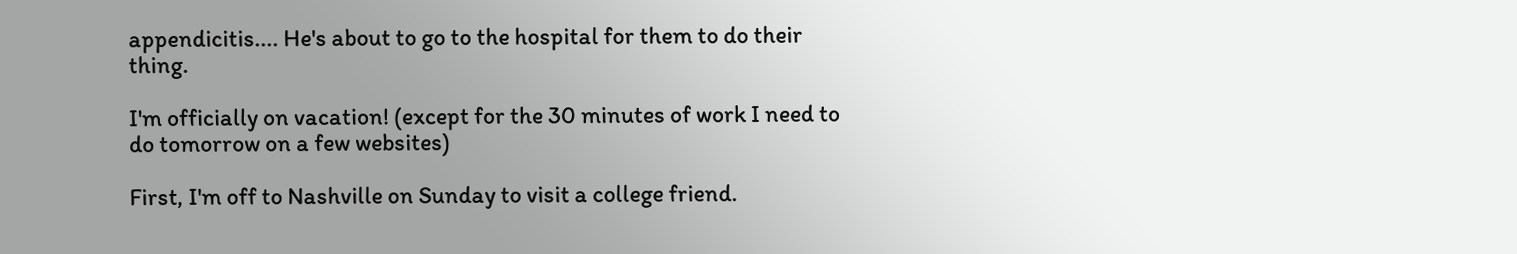appendicitis.... He's about to go to the hospital for them to do their thing.

I'm officially on vacation! (except for the 30 minutes of work I need to do tomorrow on a few websites)

First, I'm off to Nashville on Sunday to visit a college friend.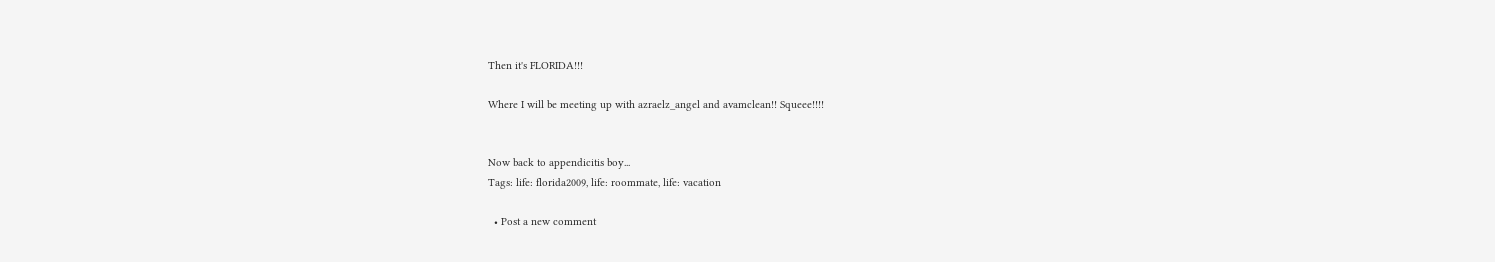Then it's FLORIDA!!!

Where I will be meeting up with azraelz_angel and avamclean!! Squeee!!!!


Now back to appendicitis boy...
Tags: life: florida2009, life: roommate, life: vacation

  • Post a new comment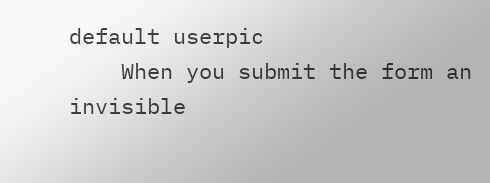default userpic
    When you submit the form an invisible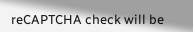reCAPTCHA check will be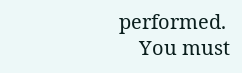performed.
    You must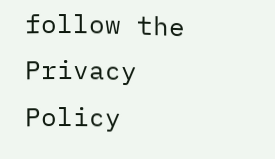follow the Privacy Policy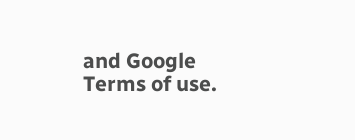and Google Terms of use.